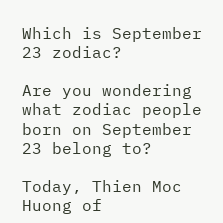Which is September 23 zodiac?

Are you wondering what zodiac people born on September 23 belong to?

Today, Thien Moc Huong of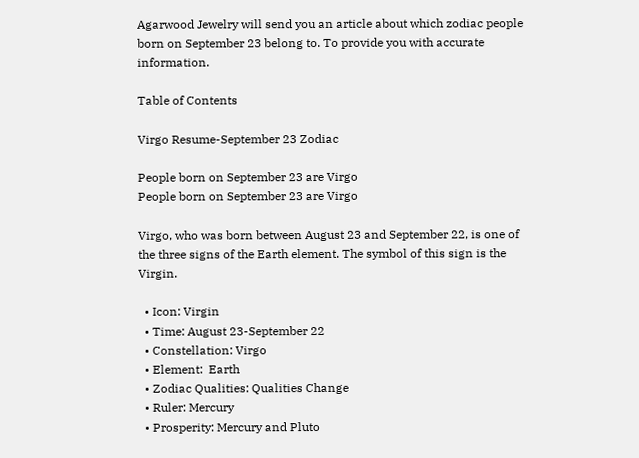Agarwood Jewelry will send you an article about which zodiac people born on September 23 belong to. To provide you with accurate information.

Table of Contents

Virgo Resume-September 23 Zodiac

People born on September 23 are Virgo
People born on September 23 are Virgo

Virgo, who was born between August 23 and September 22, is one of the three signs of the Earth element. The symbol of this sign is the Virgin.

  • Icon: Virgin
  • Time: August 23-September 22
  • Constellation: Virgo
  • Element:  Earth
  • Zodiac Qualities: Qualities Change
  • Ruler: Mercury
  • Prosperity: Mercury and Pluto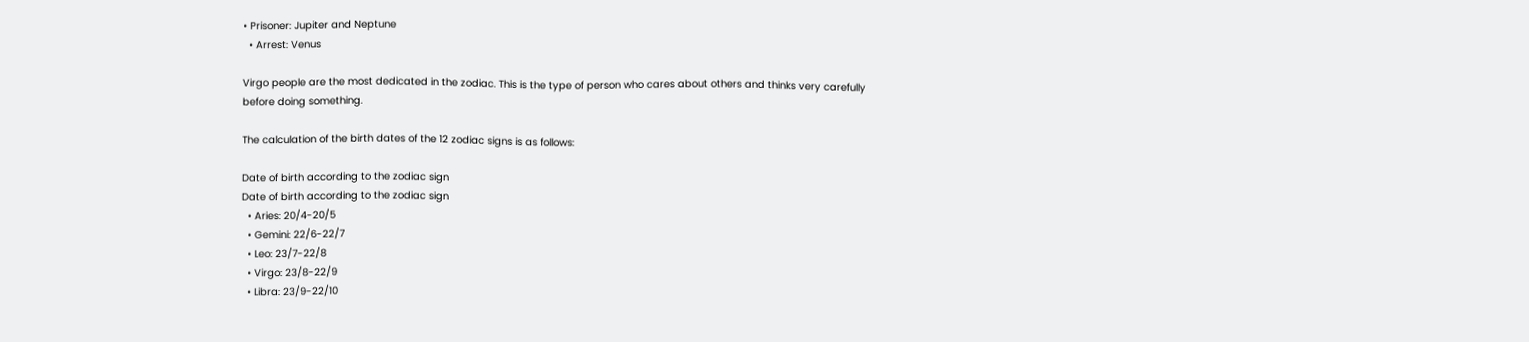• Prisoner: Jupiter and Neptune
  • Arrest: Venus

Virgo people are the most dedicated in the zodiac. This is the type of person who cares about others and thinks very carefully before doing something.

The calculation of the birth dates of the 12 zodiac signs is as follows:

Date of birth according to the zodiac sign
Date of birth according to the zodiac sign
  • Aries: 20/4-20/5
  • Gemini: 22/6-22/7
  • Leo: 23/7-22/8
  • Virgo: 23/8-22/9
  • Libra: 23/9-22/10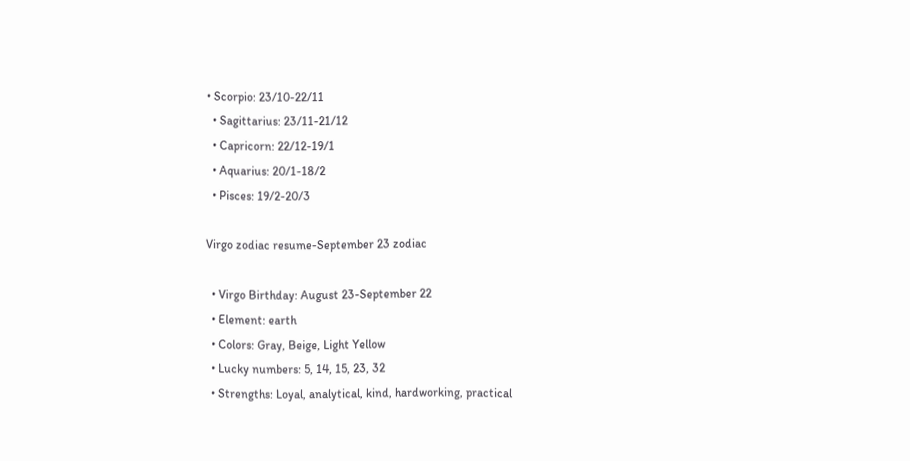• Scorpio: 23/10-22/11
  • Sagittarius: 23/11-21/12
  • Capricorn: 22/12-19/1
  • Aquarius: 20/1-18/2
  • Pisces: 19/2-20/3

Virgo zodiac resume-September 23 zodiac

  • Virgo Birthday: August 23-September 22
  • Element: earth
  • Colors: Gray, Beige, Light Yellow
  • Lucky numbers: 5, 14, 15, 23, 32
  • Strengths: Loyal, analytical, kind, hardworking, practical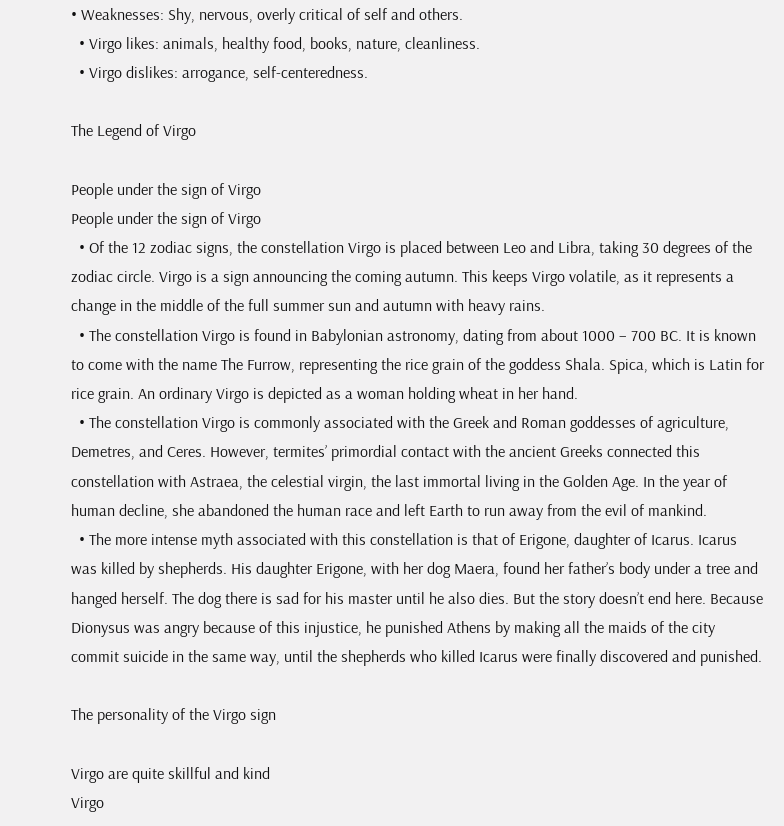• Weaknesses: Shy, nervous, overly critical of self and others.
  • Virgo likes: animals, healthy food, books, nature, cleanliness.
  • Virgo dislikes: arrogance, self-centeredness.

The Legend of Virgo

People under the sign of Virgo
People under the sign of Virgo
  • Of the 12 zodiac signs, the constellation Virgo is placed between Leo and Libra, taking 30 degrees of the zodiac circle. Virgo is a sign announcing the coming autumn. This keeps Virgo volatile, as it represents a change in the middle of the full summer sun and autumn with heavy rains.
  • The constellation Virgo is found in Babylonian astronomy, dating from about 1000 – 700 BC. It is known to come with the name The Furrow, representing the rice grain of the goddess Shala. Spica, which is Latin for rice grain. An ordinary Virgo is depicted as a woman holding wheat in her hand.
  • The constellation Virgo is commonly associated with the Greek and Roman goddesses of agriculture, Demetres, and Ceres. However, termites’ primordial contact with the ancient Greeks connected this constellation with Astraea, the celestial virgin, the last immortal living in the Golden Age. In the year of human decline, she abandoned the human race and left Earth to run away from the evil of mankind.
  • The more intense myth associated with this constellation is that of Erigone, daughter of Icarus. Icarus was killed by shepherds. His daughter Erigone, with her dog Maera, found her father’s body under a tree and hanged herself. The dog there is sad for his master until he also dies. But the story doesn’t end here. Because Dionysus was angry because of this injustice, he punished Athens by making all the maids of the city commit suicide in the same way, until the shepherds who killed Icarus were finally discovered and punished.

The personality of the Virgo sign

Virgo are quite skillful and kind
Virgo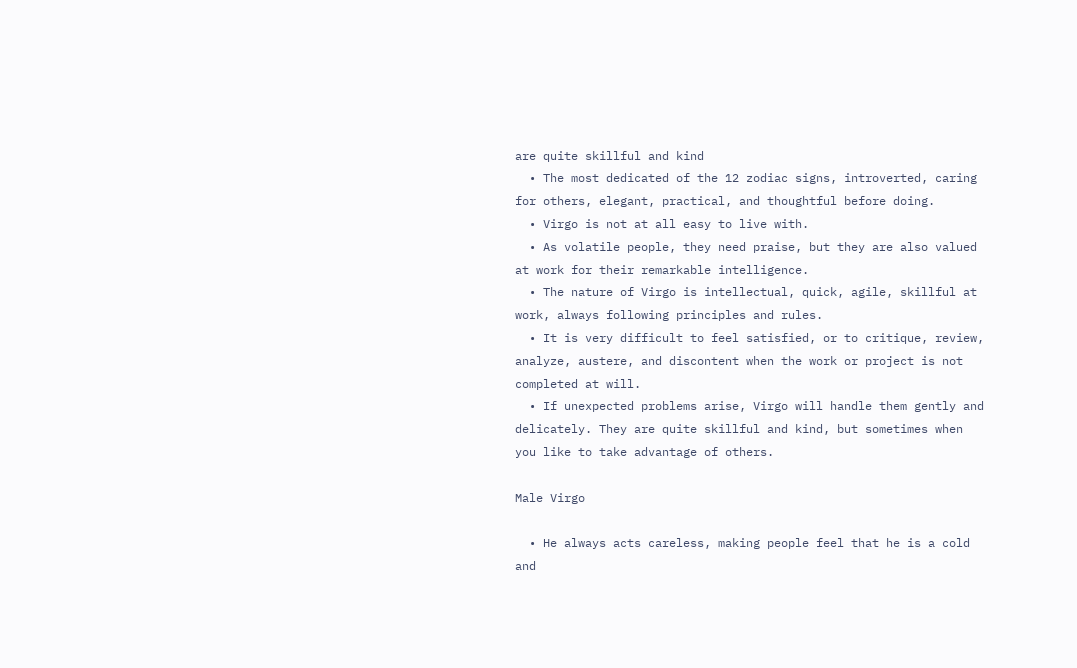are quite skillful and kind
  • The most dedicated of the 12 zodiac signs, introverted, caring for others, elegant, practical, and thoughtful before doing.
  • Virgo is not at all easy to live with.
  • As volatile people, they need praise, but they are also valued at work for their remarkable intelligence.
  • The nature of Virgo is intellectual, quick, agile, skillful at work, always following principles and rules.
  • It is very difficult to feel satisfied, or to critique, review, analyze, austere, and discontent when the work or project is not completed at will.
  • If unexpected problems arise, Virgo will handle them gently and delicately. They are quite skillful and kind, but sometimes when you like to take advantage of others.

Male Virgo

  • He always acts careless, making people feel that he is a cold and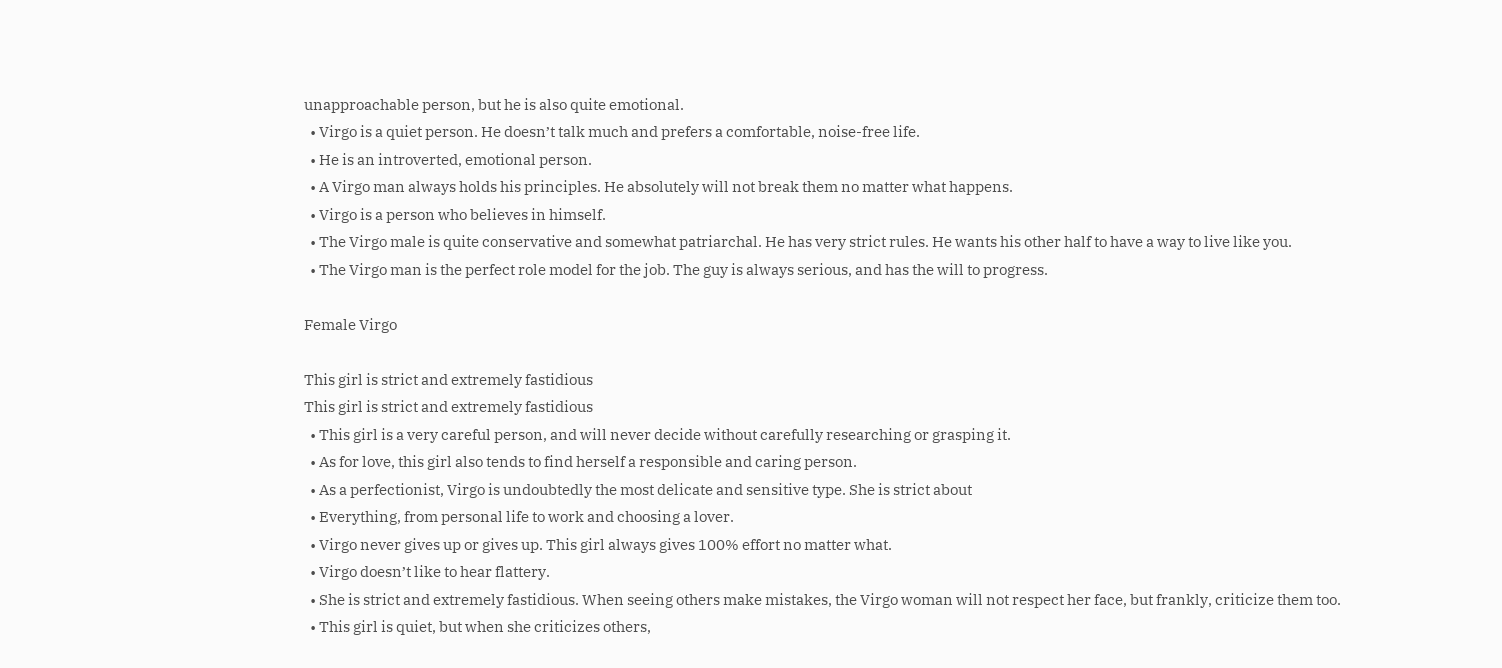unapproachable person, but he is also quite emotional.
  • Virgo is a quiet person. He doesn’t talk much and prefers a comfortable, noise-free life.
  • He is an introverted, emotional person.
  • A Virgo man always holds his principles. He absolutely will not break them no matter what happens.
  • Virgo is a person who believes in himself.
  • The Virgo male is quite conservative and somewhat patriarchal. He has very strict rules. He wants his other half to have a way to live like you.
  • The Virgo man is the perfect role model for the job. The guy is always serious, and has the will to progress.

Female Virgo

This girl is strict and extremely fastidious
This girl is strict and extremely fastidious
  • This girl is a very careful person, and will never decide without carefully researching or grasping it.
  • As for love, this girl also tends to find herself a responsible and caring person.
  • As a perfectionist, Virgo is undoubtedly the most delicate and sensitive type. She is strict about
  • Everything, from personal life to work and choosing a lover.
  • Virgo never gives up or gives up. This girl always gives 100% effort no matter what.
  • Virgo doesn’t like to hear flattery.
  • She is strict and extremely fastidious. When seeing others make mistakes, the Virgo woman will not respect her face, but frankly, criticize them too.
  • This girl is quiet, but when she criticizes others,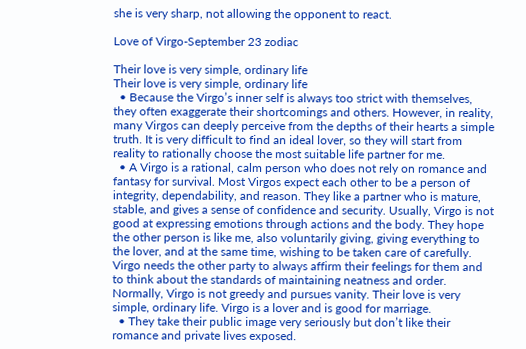she is very sharp, not allowing the opponent to react.

Love of Virgo-September 23 zodiac

Their love is very simple, ordinary life
Their love is very simple, ordinary life
  • Because the Virgo’s inner self is always too strict with themselves, they often exaggerate their shortcomings and others. However, in reality, many Virgos can deeply perceive from the depths of their hearts a simple truth. It is very difficult to find an ideal lover, so they will start from reality to rationally choose the most suitable life partner for me.
  • A Virgo is a rational, calm person who does not rely on romance and fantasy for survival. Most Virgos expect each other to be a person of integrity, dependability, and reason. They like a partner who is mature, stable, and gives a sense of confidence and security. Usually, Virgo is not good at expressing emotions through actions and the body. They hope the other person is like me, also voluntarily giving, giving everything to the lover, and at the same time, wishing to be taken care of carefully. Virgo needs the other party to always affirm their feelings for them and to think about the standards of maintaining neatness and order. Normally, Virgo is not greedy and pursues vanity. Their love is very simple, ordinary life. Virgo is a lover and is good for marriage.
  • They take their public image very seriously but don’t like their romance and private lives exposed.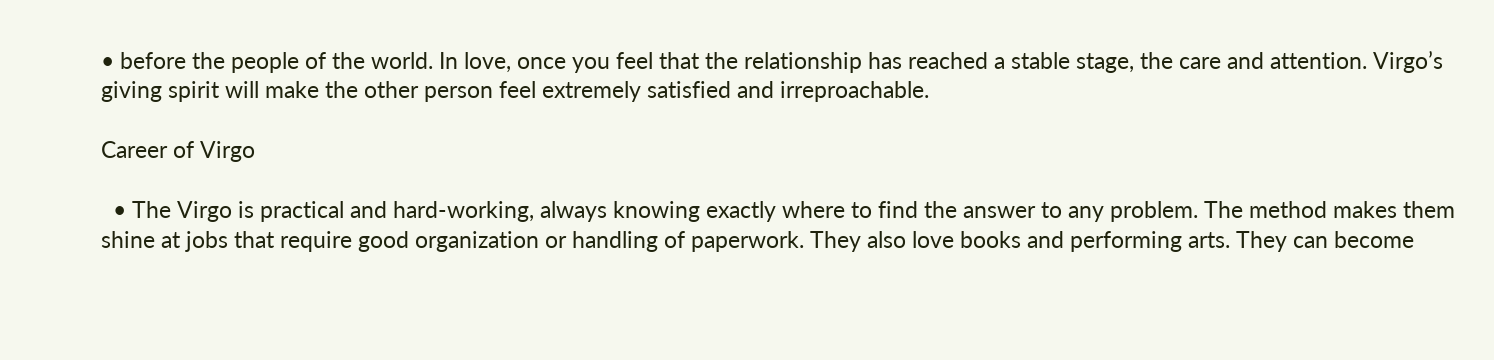• before the people of the world. In love, once you feel that the relationship has reached a stable stage, the care and attention. Virgo’s giving spirit will make the other person feel extremely satisfied and irreproachable.

Career of Virgo

  • The Virgo is practical and hard-working, always knowing exactly where to find the answer to any problem. The method makes them shine at jobs that require good organization or handling of paperwork. They also love books and performing arts. They can become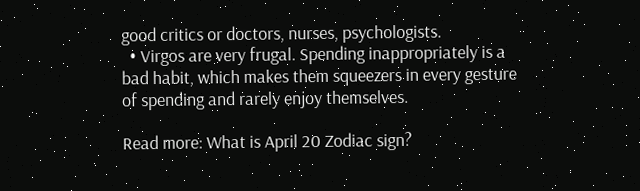good critics or doctors, nurses, psychologists.
  • Virgos are very frugal. Spending inappropriately is a bad habit, which makes them squeezers in every gesture of spending and rarely enjoy themselves.

Read more: What is April 20 Zodiac sign?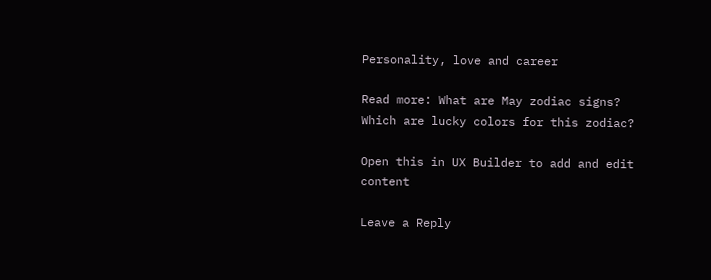Personality, love and career

Read more: What are May zodiac signs? Which are lucky colors for this zodiac?

Open this in UX Builder to add and edit content

Leave a Reply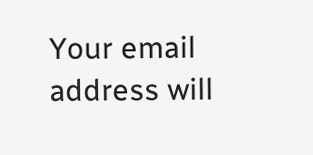Your email address will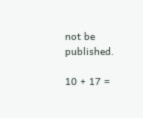not be published.

10 + 17 =